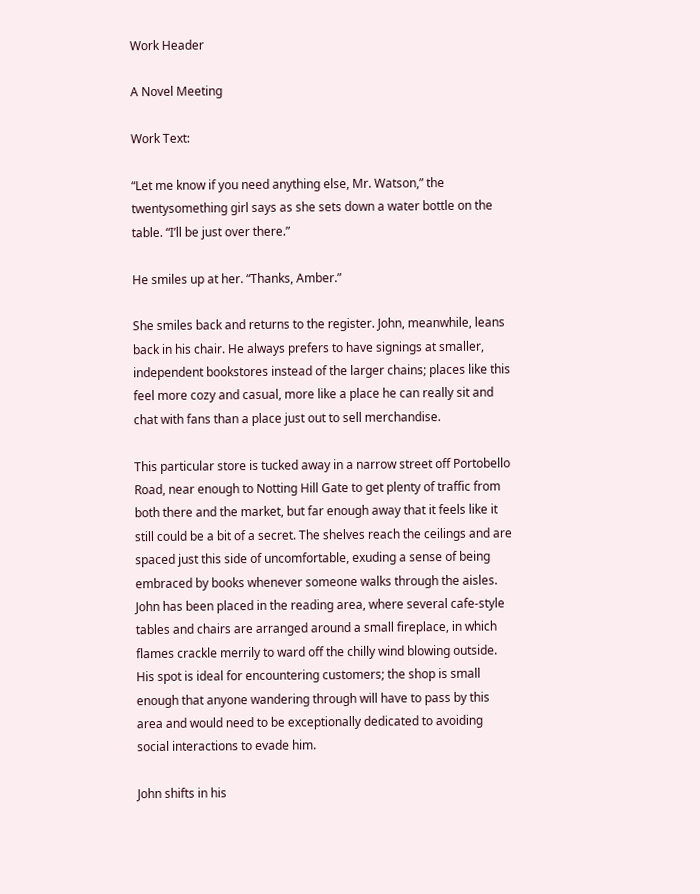Work Header

A Novel Meeting

Work Text:

“Let me know if you need anything else, Mr. Watson,” the twentysomething girl says as she sets down a water bottle on the table. “I’ll be just over there.”

He smiles up at her. “Thanks, Amber.”

She smiles back and returns to the register. John, meanwhile, leans back in his chair. He always prefers to have signings at smaller, independent bookstores instead of the larger chains; places like this feel more cozy and casual, more like a place he can really sit and chat with fans than a place just out to sell merchandise.

This particular store is tucked away in a narrow street off Portobello Road, near enough to Notting Hill Gate to get plenty of traffic from both there and the market, but far enough away that it feels like it still could be a bit of a secret. The shelves reach the ceilings and are spaced just this side of uncomfortable, exuding a sense of being embraced by books whenever someone walks through the aisles. John has been placed in the reading area, where several cafe-style tables and chairs are arranged around a small fireplace, in which flames crackle merrily to ward off the chilly wind blowing outside. His spot is ideal for encountering customers; the shop is small enough that anyone wandering through will have to pass by this area and would need to be exceptionally dedicated to avoiding social interactions to evade him.

John shifts in his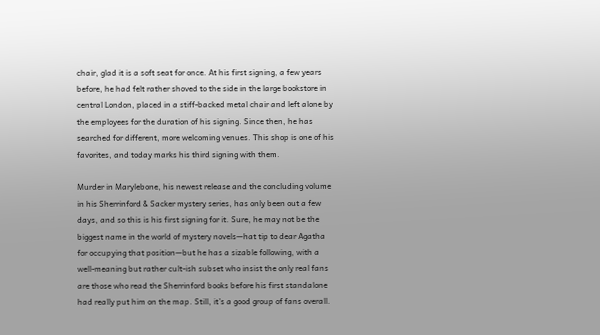chair, glad it is a soft seat for once. At his first signing, a few years before, he had felt rather shoved to the side in the large bookstore in central London, placed in a stiff-backed metal chair and left alone by the employees for the duration of his signing. Since then, he has searched for different, more welcoming venues. This shop is one of his favorites, and today marks his third signing with them.

Murder in Marylebone, his newest release and the concluding volume in his Sherrinford & Sacker mystery series, has only been out a few days, and so this is his first signing for it. Sure, he may not be the biggest name in the world of mystery novels—hat tip to dear Agatha for occupying that position—but he has a sizable following, with a well-meaning but rather cult-ish subset who insist the only real fans are those who read the Sherrinford books before his first standalone had really put him on the map. Still, it’s a good group of fans overall.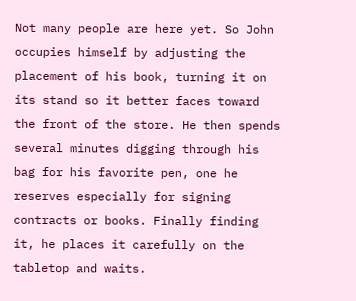Not many people are here yet. So John occupies himself by adjusting the placement of his book, turning it on its stand so it better faces toward the front of the store. He then spends several minutes digging through his bag for his favorite pen, one he reserves especially for signing contracts or books. Finally finding it, he places it carefully on the tabletop and waits.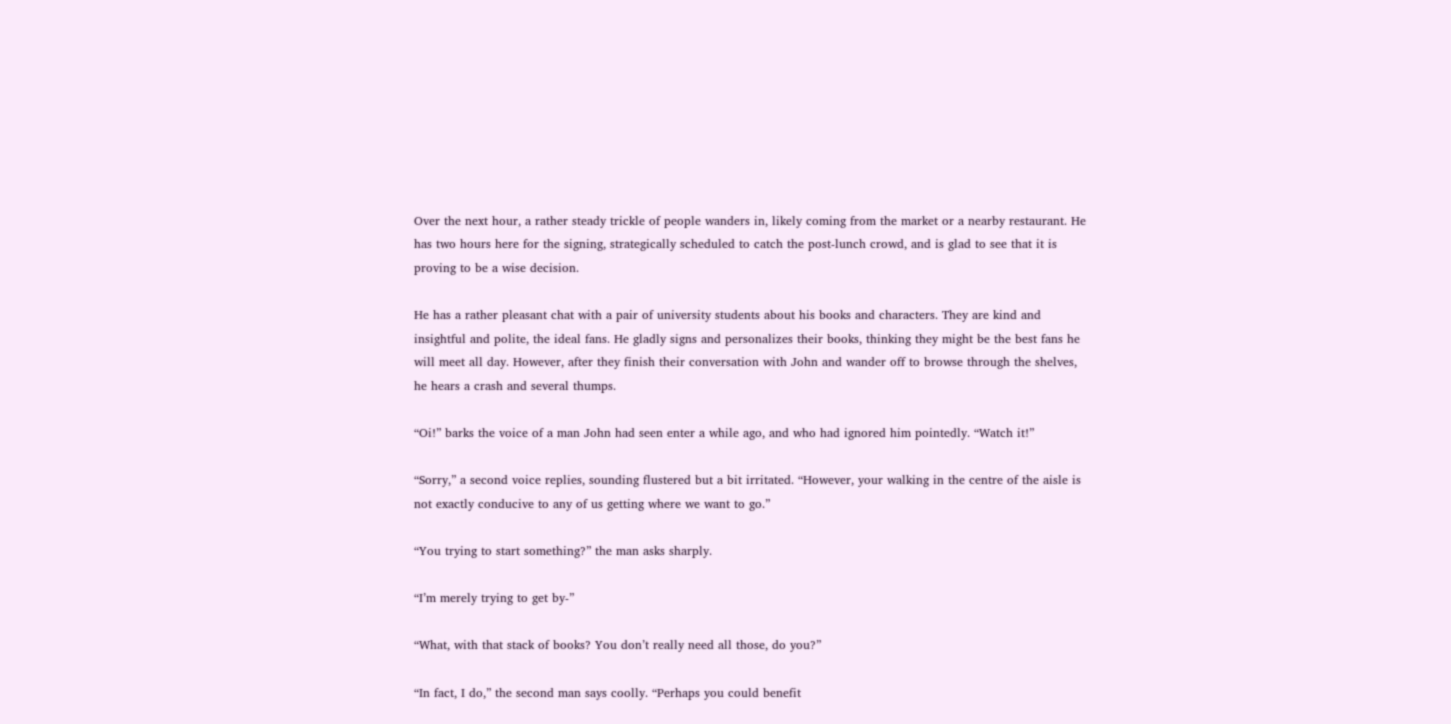Over the next hour, a rather steady trickle of people wanders in, likely coming from the market or a nearby restaurant. He has two hours here for the signing, strategically scheduled to catch the post-lunch crowd, and is glad to see that it is proving to be a wise decision.

He has a rather pleasant chat with a pair of university students about his books and characters. They are kind and insightful and polite, the ideal fans. He gladly signs and personalizes their books, thinking they might be the best fans he will meet all day. However, after they finish their conversation with John and wander off to browse through the shelves, he hears a crash and several thumps.

“Oi!” barks the voice of a man John had seen enter a while ago, and who had ignored him pointedly. “Watch it!”

“Sorry,” a second voice replies, sounding flustered but a bit irritated. “However, your walking in the centre of the aisle is not exactly conducive to any of us getting where we want to go.”

“You trying to start something?” the man asks sharply.

“I’m merely trying to get by-”

“What, with that stack of books? You don’t really need all those, do you?”

“In fact, I do,” the second man says coolly. “Perhaps you could benefit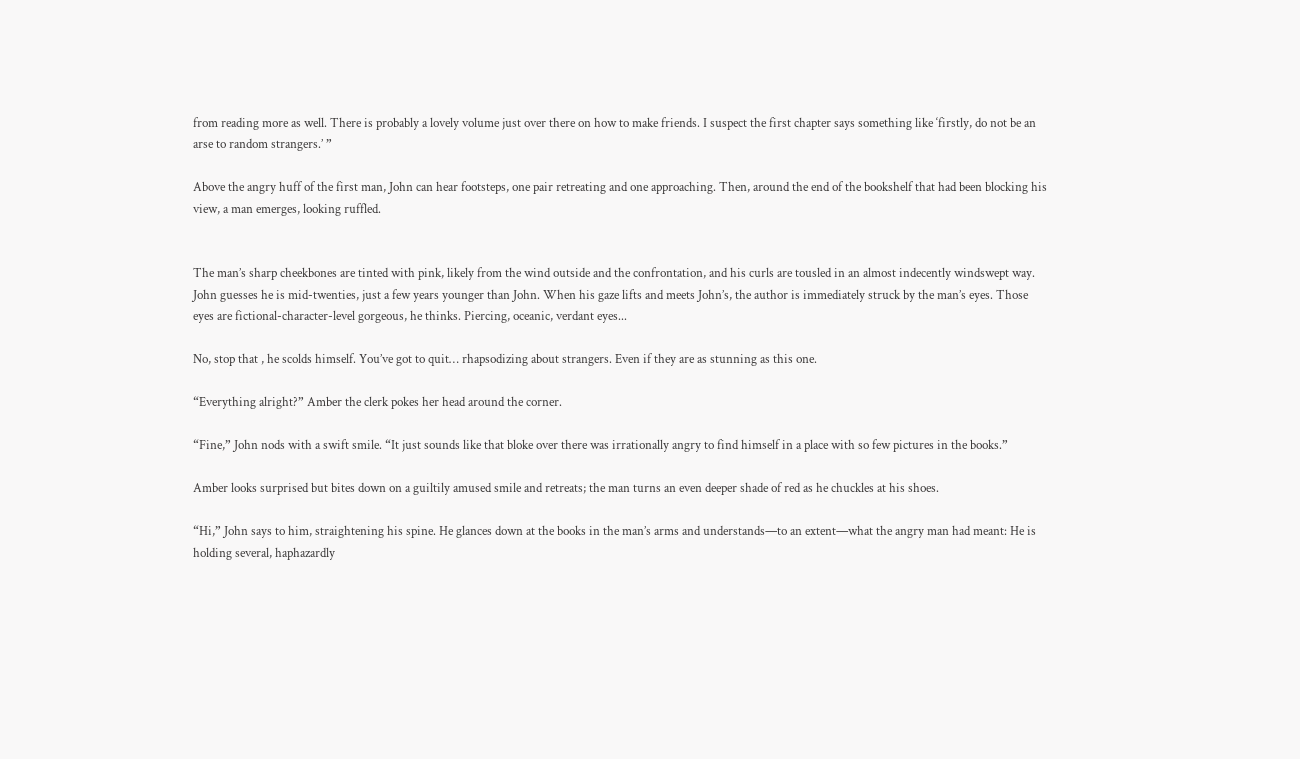from reading more as well. There is probably a lovely volume just over there on how to make friends. I suspect the first chapter says something like ‘firstly, do not be an arse to random strangers.’ ”

Above the angry huff of the first man, John can hear footsteps, one pair retreating and one approaching. Then, around the end of the bookshelf that had been blocking his view, a man emerges, looking ruffled.


The man’s sharp cheekbones are tinted with pink, likely from the wind outside and the confrontation, and his curls are tousled in an almost indecently windswept way. John guesses he is mid-twenties, just a few years younger than John. When his gaze lifts and meets John’s, the author is immediately struck by the man’s eyes. Those eyes are fictional-character-level gorgeous, he thinks. Piercing, oceanic, verdant eyes...

No, stop that , he scolds himself. You’ve got to quit… rhapsodizing about strangers. Even if they are as stunning as this one.

“Everything alright?” Amber the clerk pokes her head around the corner.

“Fine,” John nods with a swift smile. “It just sounds like that bloke over there was irrationally angry to find himself in a place with so few pictures in the books.”

Amber looks surprised but bites down on a guiltily amused smile and retreats; the man turns an even deeper shade of red as he chuckles at his shoes.

“Hi,” John says to him, straightening his spine. He glances down at the books in the man’s arms and understands—to an extent—what the angry man had meant: He is holding several, haphazardly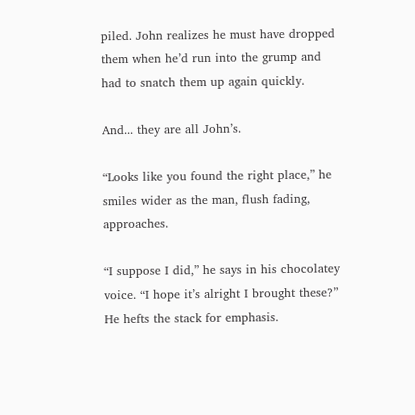piled. John realizes he must have dropped them when he’d run into the grump and had to snatch them up again quickly.

And... they are all John’s.

“Looks like you found the right place,” he smiles wider as the man, flush fading, approaches.

“I suppose I did,” he says in his chocolatey voice. “I hope it’s alright I brought these?” He hefts the stack for emphasis.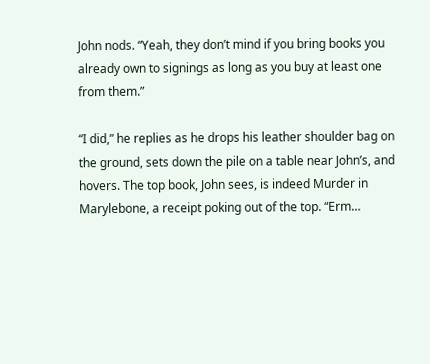John nods. “Yeah, they don’t mind if you bring books you already own to signings as long as you buy at least one from them.”

“I did,” he replies as he drops his leather shoulder bag on the ground, sets down the pile on a table near John’s, and hovers. The top book, John sees, is indeed Murder in Marylebone, a receipt poking out of the top. “Erm…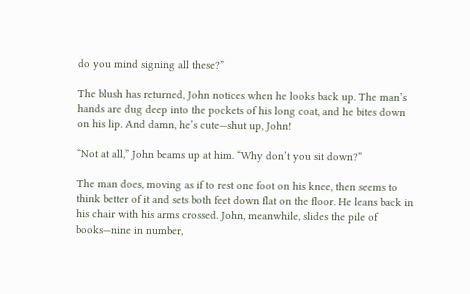do you mind signing all these?”

The blush has returned, John notices when he looks back up. The man’s hands are dug deep into the pockets of his long coat, and he bites down on his lip. And damn, he’s cute—shut up, John!

“Not at all,” John beams up at him. “Why don’t you sit down?”

The man does, moving as if to rest one foot on his knee, then seems to think better of it and sets both feet down flat on the floor. He leans back in his chair with his arms crossed. John, meanwhile, slides the pile of books—nine in number,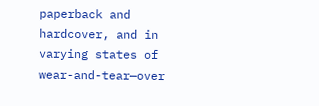paperback and hardcover, and in varying states of wear-and-tear—over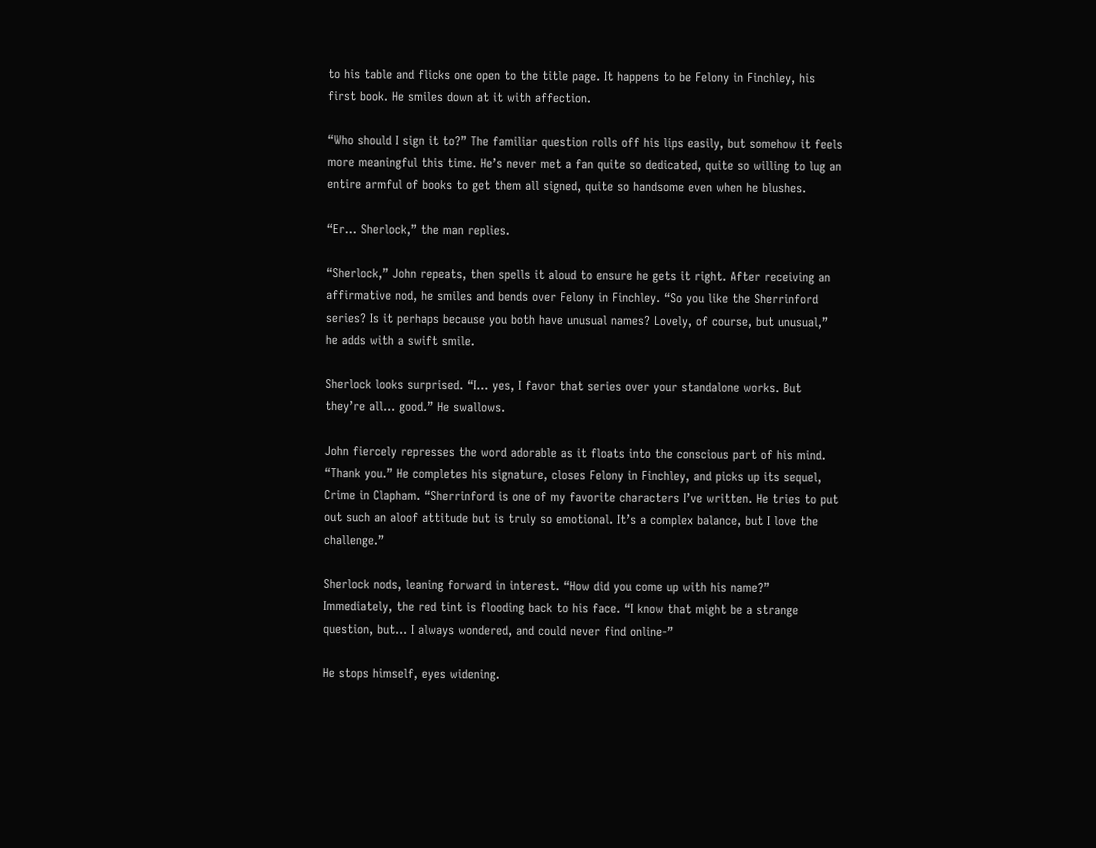to his table and flicks one open to the title page. It happens to be Felony in Finchley, his first book. He smiles down at it with affection.

“Who should I sign it to?” The familiar question rolls off his lips easily, but somehow it feels more meaningful this time. He’s never met a fan quite so dedicated, quite so willing to lug an entire armful of books to get them all signed, quite so handsome even when he blushes.

“Er… Sherlock,” the man replies.

“Sherlock,” John repeats, then spells it aloud to ensure he gets it right. After receiving an affirmative nod, he smiles and bends over Felony in Finchley. “So you like the Sherrinford series? Is it perhaps because you both have unusual names? Lovely, of course, but unusual,” he adds with a swift smile.

Sherlock looks surprised. “I… yes, I favor that series over your standalone works. But they’re all… good.” He swallows.

John fiercely represses the word adorable as it floats into the conscious part of his mind. “Thank you.” He completes his signature, closes Felony in Finchley, and picks up its sequel, Crime in Clapham. “Sherrinford is one of my favorite characters I’ve written. He tries to put out such an aloof attitude but is truly so emotional. It’s a complex balance, but I love the challenge.”

Sherlock nods, leaning forward in interest. “How did you come up with his name?” Immediately, the red tint is flooding back to his face. “I know that might be a strange question, but… I always wondered, and could never find online-”

He stops himself, eyes widening.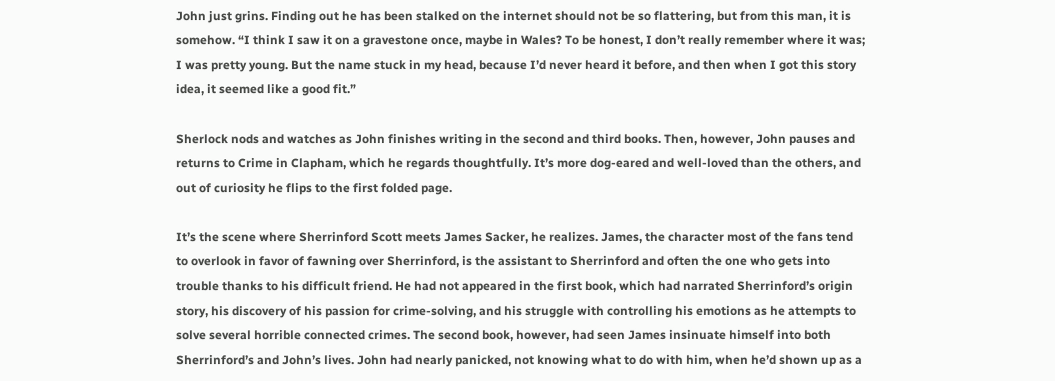John just grins. Finding out he has been stalked on the internet should not be so flattering, but from this man, it is somehow. “I think I saw it on a gravestone once, maybe in Wales? To be honest, I don’t really remember where it was; I was pretty young. But the name stuck in my head, because I’d never heard it before, and then when I got this story idea, it seemed like a good fit.”

Sherlock nods and watches as John finishes writing in the second and third books. Then, however, John pauses and returns to Crime in Clapham, which he regards thoughtfully. It’s more dog-eared and well-loved than the others, and out of curiosity he flips to the first folded page.

It’s the scene where Sherrinford Scott meets James Sacker, he realizes. James, the character most of the fans tend to overlook in favor of fawning over Sherrinford, is the assistant to Sherrinford and often the one who gets into trouble thanks to his difficult friend. He had not appeared in the first book, which had narrated Sherrinford’s origin story, his discovery of his passion for crime-solving, and his struggle with controlling his emotions as he attempts to solve several horrible connected crimes. The second book, however, had seen James insinuate himself into both Sherrinford’s and John’s lives. John had nearly panicked, not knowing what to do with him, when he’d shown up as a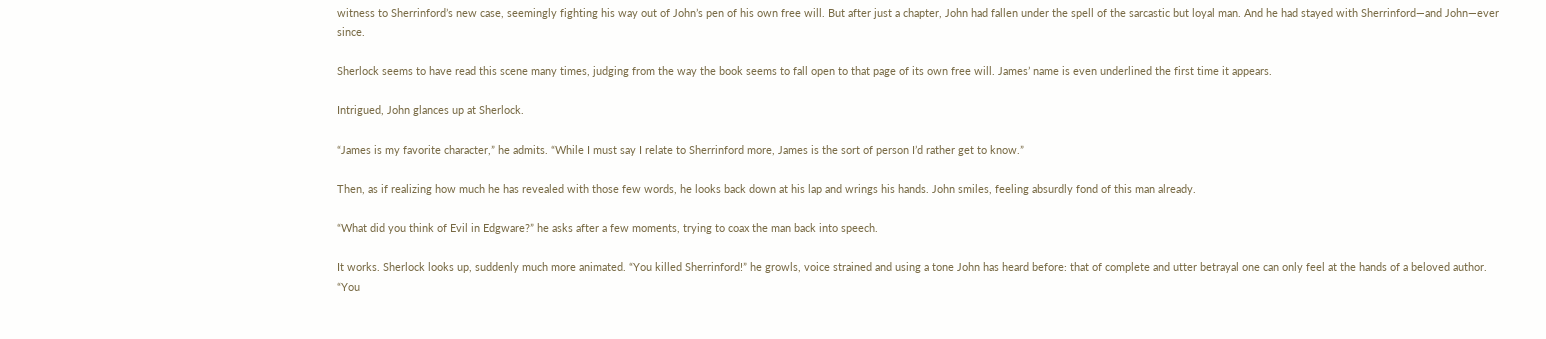witness to Sherrinford’s new case, seemingly fighting his way out of John’s pen of his own free will. But after just a chapter, John had fallen under the spell of the sarcastic but loyal man. And he had stayed with Sherrinford—and John—ever since.

Sherlock seems to have read this scene many times, judging from the way the book seems to fall open to that page of its own free will. James’ name is even underlined the first time it appears.

Intrigued, John glances up at Sherlock.

“James is my favorite character,” he admits. “While I must say I relate to Sherrinford more, James is the sort of person I’d rather get to know.”

Then, as if realizing how much he has revealed with those few words, he looks back down at his lap and wrings his hands. John smiles, feeling absurdly fond of this man already.

“What did you think of Evil in Edgware?” he asks after a few moments, trying to coax the man back into speech.

It works. Sherlock looks up, suddenly much more animated. “You killed Sherrinford!” he growls, voice strained and using a tone John has heard before: that of complete and utter betrayal one can only feel at the hands of a beloved author. “You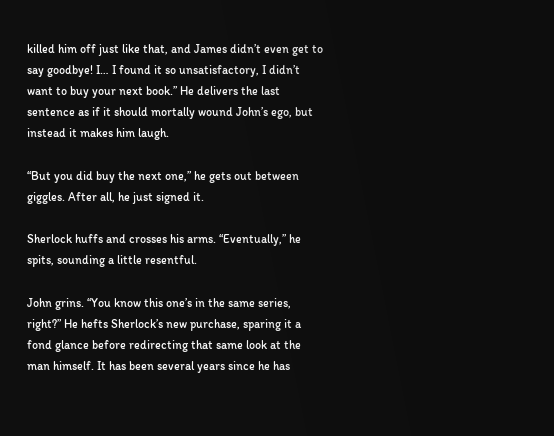killed him off just like that, and James didn’t even get to say goodbye! I… I found it so unsatisfactory, I didn’t want to buy your next book.” He delivers the last sentence as if it should mortally wound John’s ego, but instead it makes him laugh.

“But you did buy the next one,” he gets out between giggles. After all, he just signed it.

Sherlock huffs and crosses his arms. “Eventually,” he spits, sounding a little resentful.

John grins. “You know this one’s in the same series, right?” He hefts Sherlock’s new purchase, sparing it a fond glance before redirecting that same look at the man himself. It has been several years since he has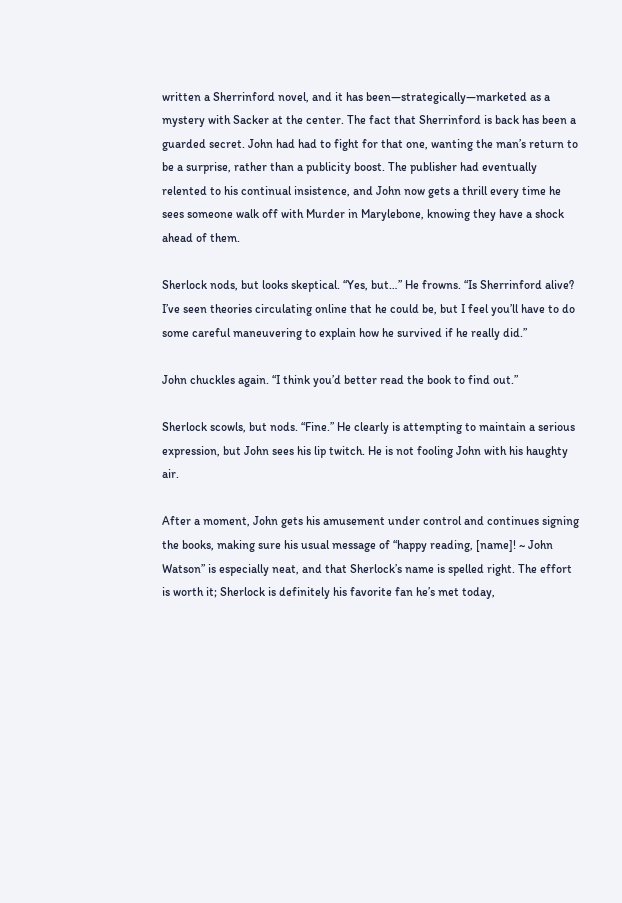written a Sherrinford novel, and it has been—strategically—marketed as a mystery with Sacker at the center. The fact that Sherrinford is back has been a guarded secret. John had had to fight for that one, wanting the man’s return to be a surprise, rather than a publicity boost. The publisher had eventually relented to his continual insistence, and John now gets a thrill every time he sees someone walk off with Murder in Marylebone, knowing they have a shock ahead of them.

Sherlock nods, but looks skeptical. “Yes, but…” He frowns. “Is Sherrinford alive? I’ve seen theories circulating online that he could be, but I feel you’ll have to do some careful maneuvering to explain how he survived if he really did.”

John chuckles again. “I think you’d better read the book to find out.”

Sherlock scowls, but nods. “Fine.” He clearly is attempting to maintain a serious expression, but John sees his lip twitch. He is not fooling John with his haughty air.

After a moment, John gets his amusement under control and continues signing the books, making sure his usual message of “happy reading, [name]! ~ John Watson” is especially neat, and that Sherlock’s name is spelled right. The effort is worth it; Sherlock is definitely his favorite fan he’s met today,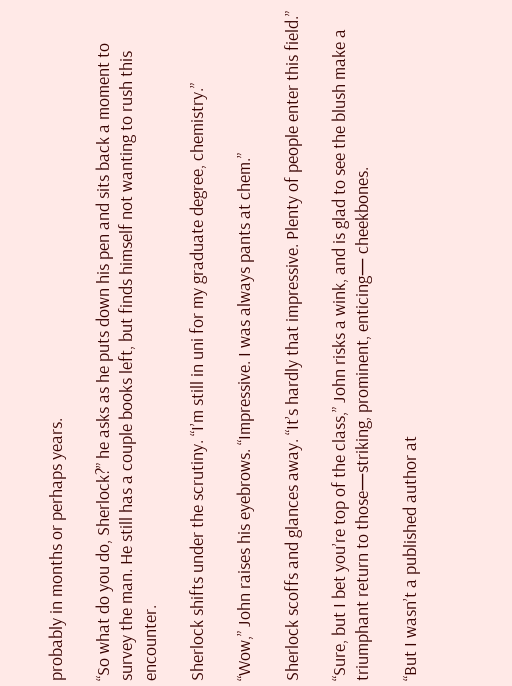probably in months or perhaps years.

“So what do you do, Sherlock?” he asks as he puts down his pen and sits back a moment to survey the man. He still has a couple books left, but finds himself not wanting to rush this encounter.

Sherlock shifts under the scrutiny. “I’m still in uni for my graduate degree, chemistry.”

“Wow,” John raises his eyebrows. “Impressive. I was always pants at chem.”

Sherlock scoffs and glances away. “It’s hardly that impressive. Plenty of people enter this field.”

“Sure, but I bet you’re top of the class,” John risks a wink, and is glad to see the blush make a triumphant return to those—striking, prominent, enticing— cheekbones.

“But I wasn’t a published author at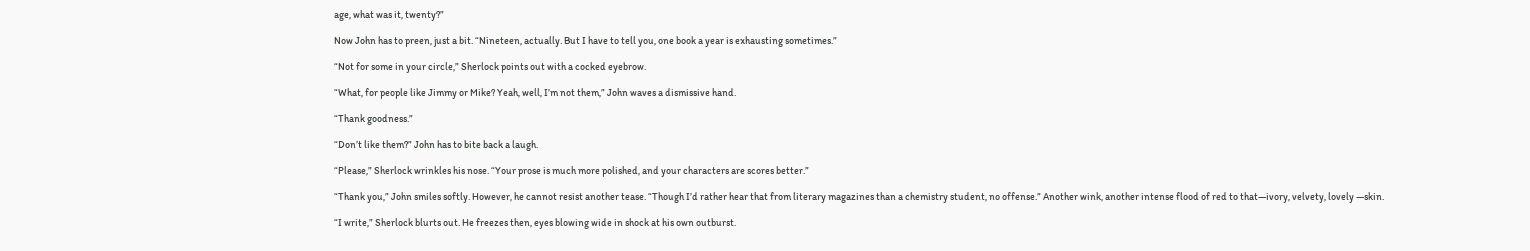age, what was it, twenty?”

Now John has to preen, just a bit. “Nineteen, actually. But I have to tell you, one book a year is exhausting sometimes.”

“Not for some in your circle,” Sherlock points out with a cocked eyebrow.

“What, for people like Jimmy or Mike? Yeah, well, I’m not them,” John waves a dismissive hand.

“Thank goodness.”

“Don’t like them?” John has to bite back a laugh.

“Please,” Sherlock wrinkles his nose. “Your prose is much more polished, and your characters are scores better.”

“Thank you,” John smiles softly. However, he cannot resist another tease. “Though I’d rather hear that from literary magazines than a chemistry student, no offense.” Another wink, another intense flood of red to that—ivory, velvety, lovely —skin.

“I write,” Sherlock blurts out. He freezes then, eyes blowing wide in shock at his own outburst.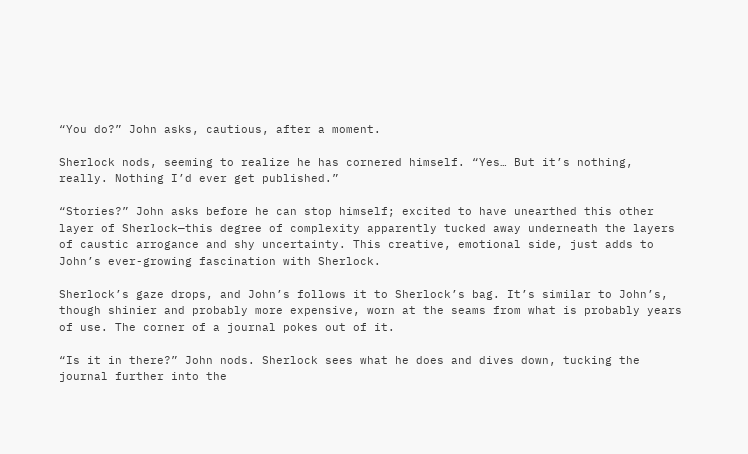“You do?” John asks, cautious, after a moment.

Sherlock nods, seeming to realize he has cornered himself. “Yes… But it’s nothing, really. Nothing I’d ever get published.”

“Stories?” John asks before he can stop himself; excited to have unearthed this other layer of Sherlock—this degree of complexity apparently tucked away underneath the layers of caustic arrogance and shy uncertainty. This creative, emotional side, just adds to John’s ever-growing fascination with Sherlock.

Sherlock’s gaze drops, and John’s follows it to Sherlock’s bag. It’s similar to John’s, though shinier and probably more expensive, worn at the seams from what is probably years of use. The corner of a journal pokes out of it.

“Is it in there?” John nods. Sherlock sees what he does and dives down, tucking the journal further into the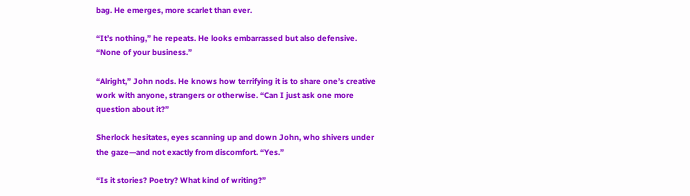bag. He emerges, more scarlet than ever.

“It’s nothing,” he repeats. He looks embarrassed but also defensive. “None of your business.”

“Alright,” John nods. He knows how terrifying it is to share one’s creative work with anyone, strangers or otherwise. “Can I just ask one more question about it?”

Sherlock hesitates, eyes scanning up and down John, who shivers under the gaze—and not exactly from discomfort. “Yes.”

“Is it stories? Poetry? What kind of writing?”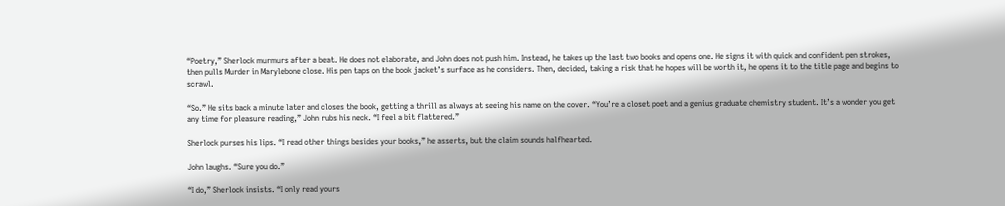“Poetry,” Sherlock murmurs after a beat. He does not elaborate, and John does not push him. Instead, he takes up the last two books and opens one. He signs it with quick and confident pen strokes, then pulls Murder in Marylebone close. His pen taps on the book jacket’s surface as he considers. Then, decided, taking a risk that he hopes will be worth it, he opens it to the title page and begins to scrawl.

“So.” He sits back a minute later and closes the book, getting a thrill as always at seeing his name on the cover. “You’re a closet poet and a genius graduate chemistry student. It’s a wonder you get any time for pleasure reading,” John rubs his neck. “I feel a bit flattered.”

Sherlock purses his lips. “I read other things besides your books,” he asserts, but the claim sounds halfhearted.

John laughs. “Sure you do.”

“I do,” Sherlock insists. “I only read yours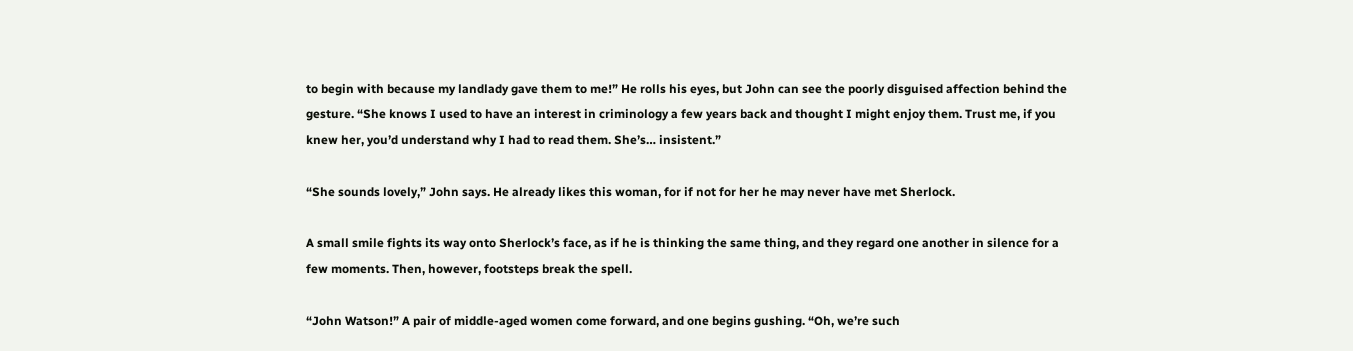to begin with because my landlady gave them to me!” He rolls his eyes, but John can see the poorly disguised affection behind the gesture. “She knows I used to have an interest in criminology a few years back and thought I might enjoy them. Trust me, if you knew her, you’d understand why I had to read them. She’s… insistent.”

“She sounds lovely,” John says. He already likes this woman, for if not for her he may never have met Sherlock.

A small smile fights its way onto Sherlock’s face, as if he is thinking the same thing, and they regard one another in silence for a few moments. Then, however, footsteps break the spell.

“John Watson!” A pair of middle-aged women come forward, and one begins gushing. “Oh, we’re such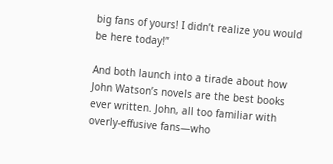big fans of yours! I didn’t realize you would be here today!”

And both launch into a tirade about how John Watson’s novels are the best books ever written. John, all too familiar with overly-effusive fans—who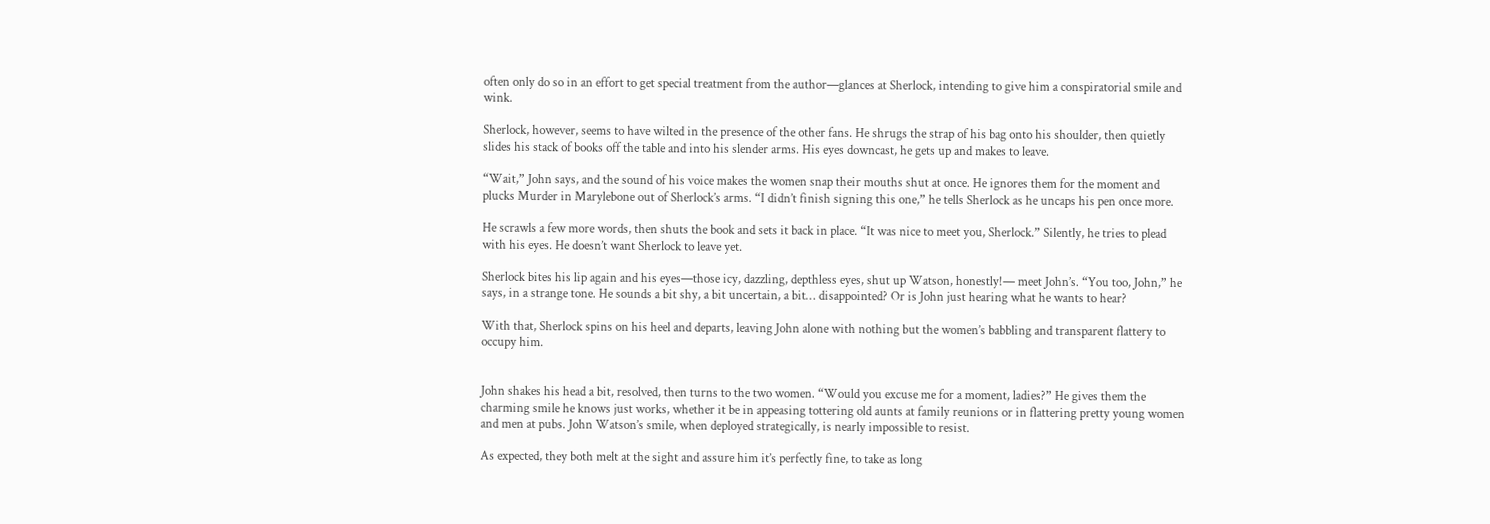often only do so in an effort to get special treatment from the author—glances at Sherlock, intending to give him a conspiratorial smile and wink.

Sherlock, however, seems to have wilted in the presence of the other fans. He shrugs the strap of his bag onto his shoulder, then quietly slides his stack of books off the table and into his slender arms. His eyes downcast, he gets up and makes to leave.

“Wait,” John says, and the sound of his voice makes the women snap their mouths shut at once. He ignores them for the moment and plucks Murder in Marylebone out of Sherlock’s arms. “I didn’t finish signing this one,” he tells Sherlock as he uncaps his pen once more.

He scrawls a few more words, then shuts the book and sets it back in place. “It was nice to meet you, Sherlock.” Silently, he tries to plead with his eyes. He doesn’t want Sherlock to leave yet.

Sherlock bites his lip again and his eyes—those icy, dazzling, depthless eyes, shut up Watson, honestly!— meet John’s. “You too, John,” he says, in a strange tone. He sounds a bit shy, a bit uncertain, a bit… disappointed? Or is John just hearing what he wants to hear?

With that, Sherlock spins on his heel and departs, leaving John alone with nothing but the women’s babbling and transparent flattery to occupy him.


John shakes his head a bit, resolved, then turns to the two women. “Would you excuse me for a moment, ladies?” He gives them the charming smile he knows just works, whether it be in appeasing tottering old aunts at family reunions or in flattering pretty young women and men at pubs. John Watson’s smile, when deployed strategically, is nearly impossible to resist.

As expected, they both melt at the sight and assure him it’s perfectly fine, to take as long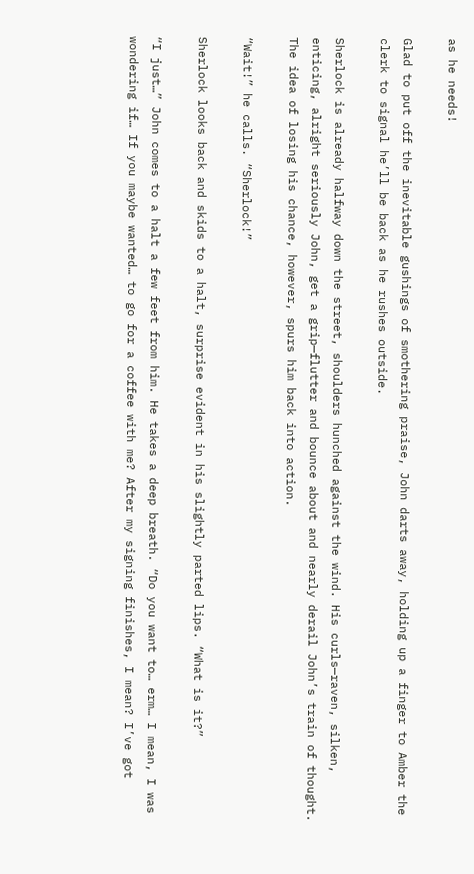as he needs!

Glad to put off the inevitable gushings of smothering praise, John darts away, holding up a finger to Amber the clerk to signal he’ll be back as he rushes outside.

Sherlock is already halfway down the street, shoulders hunched against the wind. His curls—raven, silken, enticing, alright seriously John, get a grip—flutter and bounce about and nearly derail John’s train of thought. The idea of losing his chance, however, spurs him back into action.

“Wait!” he calls. “Sherlock!”

Sherlock looks back and skids to a halt, surprise evident in his slightly parted lips. “What is it?”

“I just…” John comes to a halt a few feet from him. He takes a deep breath. “Do you want to… erm… I mean, I was wondering if… If you maybe wanted… to go for a coffee with me? After my signing finishes, I mean? I’ve got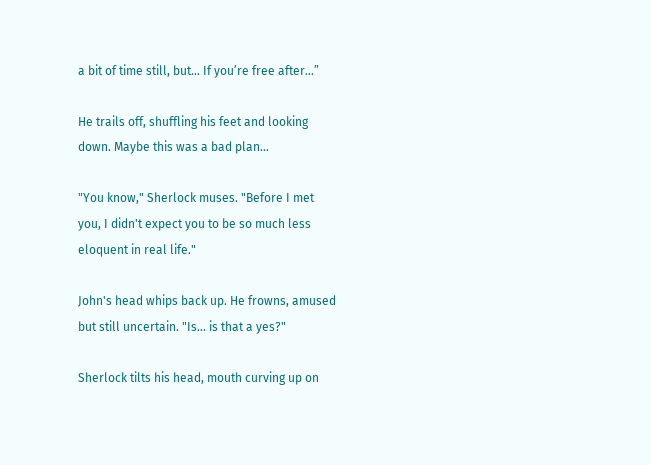a bit of time still, but… If you’re free after…”

He trails off, shuffling his feet and looking down. Maybe this was a bad plan…

"You know," Sherlock muses. "Before I met you, I didn't expect you to be so much less eloquent in real life."

John's head whips back up. He frowns, amused but still uncertain. "Is... is that a yes?"

Sherlock tilts his head, mouth curving up on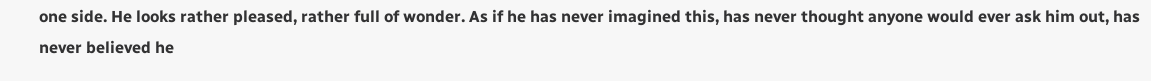one side. He looks rather pleased, rather full of wonder. As if he has never imagined this, has never thought anyone would ever ask him out, has never believed he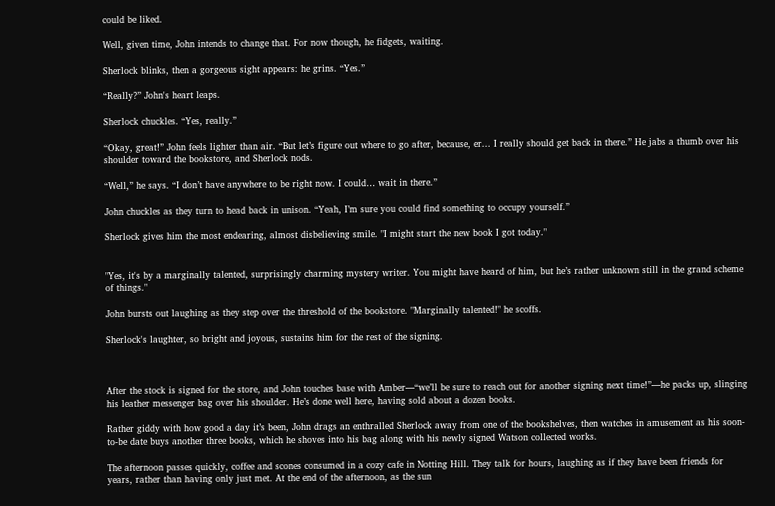could be liked.

Well, given time, John intends to change that. For now though, he fidgets, waiting.

Sherlock blinks, then a gorgeous sight appears: he grins. “Yes.”

“Really?” John's heart leaps.

Sherlock chuckles. “Yes, really.”

“Okay, great!” John feels lighter than air. “But let’s figure out where to go after, because, er... I really should get back in there.” He jabs a thumb over his shoulder toward the bookstore, and Sherlock nods.

“Well,” he says. “I don’t have anywhere to be right now. I could… wait in there.”

John chuckles as they turn to head back in unison. “Yeah, I’m sure you could find something to occupy yourself.”

Sherlock gives him the most endearing, almost disbelieving smile. "I might start the new book I got today."


"Yes, it's by a marginally talented, surprisingly charming mystery writer. You might have heard of him, but he’s rather unknown still in the grand scheme of things."

John bursts out laughing as they step over the threshold of the bookstore. "Marginally talented!" he scoffs.

Sherlock's laughter, so bright and joyous, sustains him for the rest of the signing.



After the stock is signed for the store, and John touches base with Amber—“we’ll be sure to reach out for another signing next time!”—he packs up, slinging his leather messenger bag over his shoulder. He’s done well here, having sold about a dozen books.

Rather giddy with how good a day it’s been, John drags an enthralled Sherlock away from one of the bookshelves, then watches in amusement as his soon-to-be date buys another three books, which he shoves into his bag along with his newly signed Watson collected works.

The afternoon passes quickly, coffee and scones consumed in a cozy cafe in Notting Hill. They talk for hours, laughing as if they have been friends for years, rather than having only just met. At the end of the afternoon, as the sun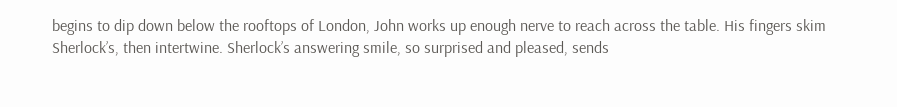begins to dip down below the rooftops of London, John works up enough nerve to reach across the table. His fingers skim Sherlock’s, then intertwine. Sherlock’s answering smile, so surprised and pleased, sends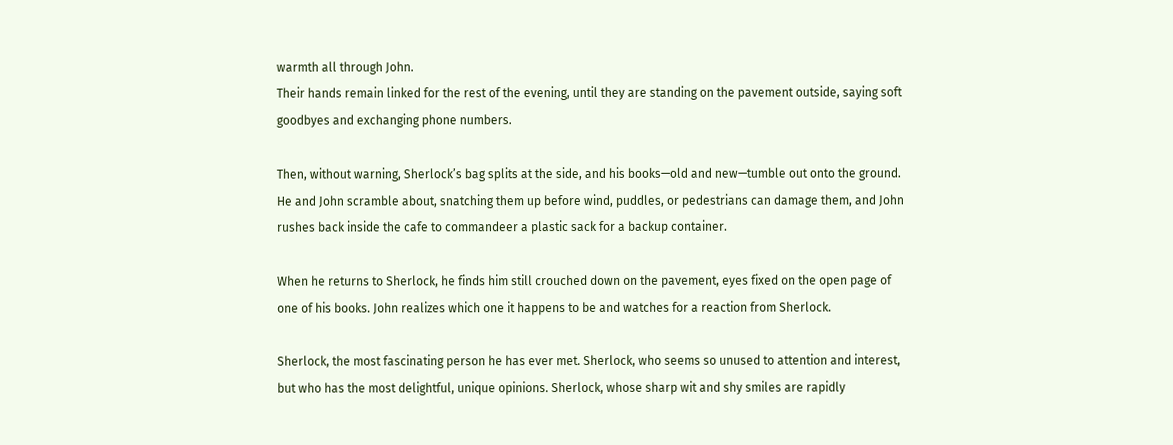warmth all through John.
Their hands remain linked for the rest of the evening, until they are standing on the pavement outside, saying soft goodbyes and exchanging phone numbers.

Then, without warning, Sherlock’s bag splits at the side, and his books—old and new—tumble out onto the ground. He and John scramble about, snatching them up before wind, puddles, or pedestrians can damage them, and John rushes back inside the cafe to commandeer a plastic sack for a backup container.

When he returns to Sherlock, he finds him still crouched down on the pavement, eyes fixed on the open page of one of his books. John realizes which one it happens to be and watches for a reaction from Sherlock.

Sherlock, the most fascinating person he has ever met. Sherlock, who seems so unused to attention and interest, but who has the most delightful, unique opinions. Sherlock, whose sharp wit and shy smiles are rapidly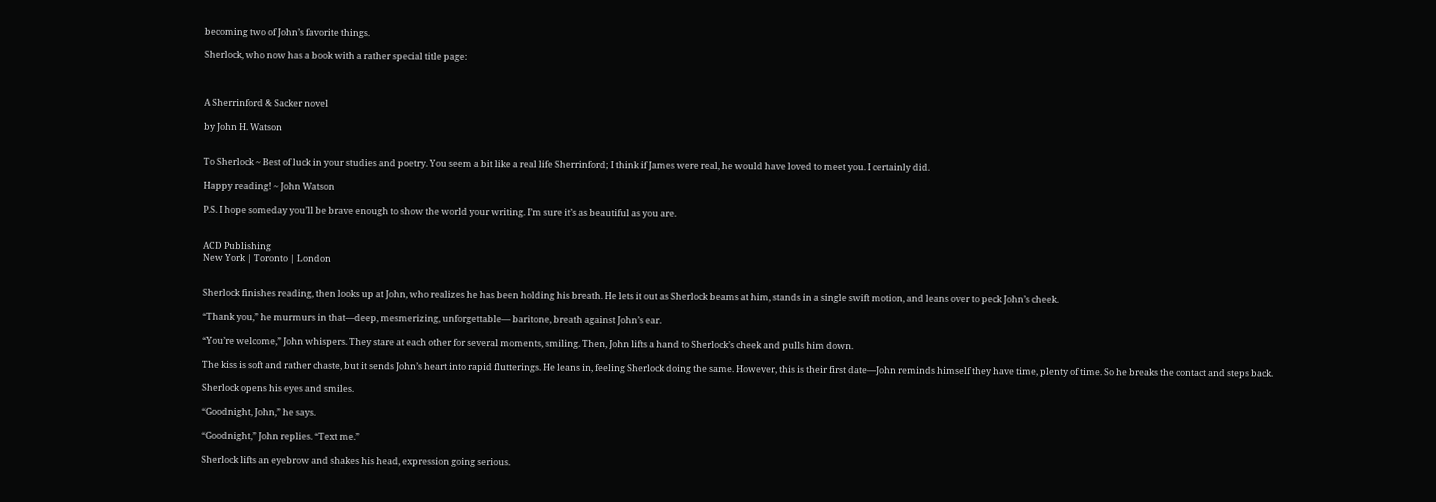becoming two of John’s favorite things.

Sherlock, who now has a book with a rather special title page:



A Sherrinford & Sacker novel

by John H. Watson


To Sherlock ~ Best of luck in your studies and poetry. You seem a bit like a real life Sherrinford; I think if James were real, he would have loved to meet you. I certainly did.

Happy reading! ~ John Watson

P.S. I hope someday you’ll be brave enough to show the world your writing. I’m sure it’s as beautiful as you are.


ACD Publishing
New York | Toronto | London


Sherlock finishes reading, then looks up at John, who realizes he has been holding his breath. He lets it out as Sherlock beams at him, stands in a single swift motion, and leans over to peck John’s cheek.

“Thank you,” he murmurs in that—deep, mesmerizing, unforgettable— baritone, breath against John’s ear.

“You’re welcome,” John whispers. They stare at each other for several moments, smiling. Then, John lifts a hand to Sherlock’s cheek and pulls him down.

The kiss is soft and rather chaste, but it sends John’s heart into rapid flutterings. He leans in, feeling Sherlock doing the same. However, this is their first date—John reminds himself they have time, plenty of time. So he breaks the contact and steps back.

Sherlock opens his eyes and smiles.

“Goodnight, John,” he says.

“Goodnight,” John replies. “Text me.”

Sherlock lifts an eyebrow and shakes his head, expression going serious.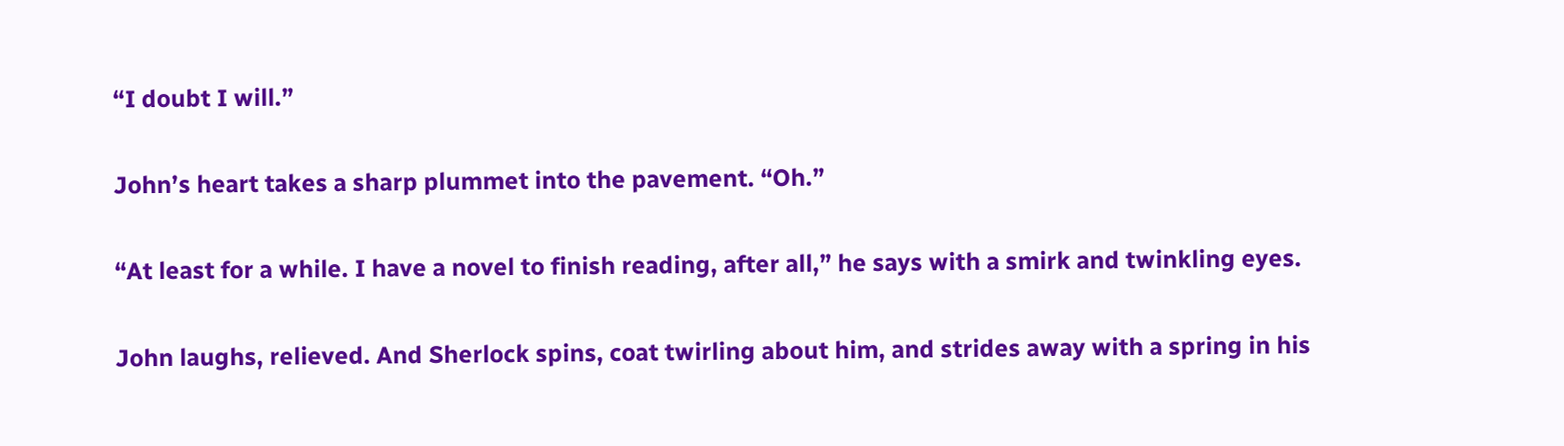“I doubt I will.”

John’s heart takes a sharp plummet into the pavement. “Oh.”

“At least for a while. I have a novel to finish reading, after all,” he says with a smirk and twinkling eyes.

John laughs, relieved. And Sherlock spins, coat twirling about him, and strides away with a spring in his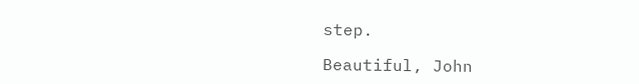step.

Beautiful, John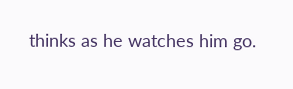thinks as he watches him go.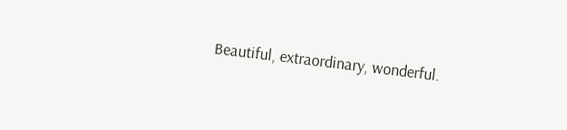Beautiful, extraordinary, wonderful.